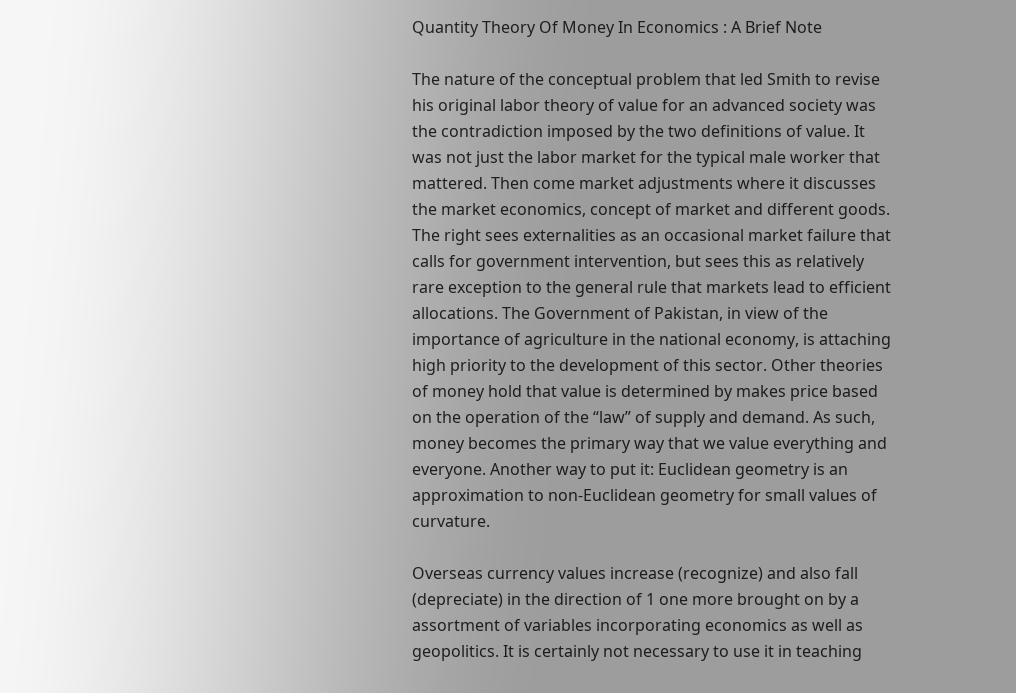Quantity Theory Of Money In Economics : A Brief Note

The nature of the conceptual problem that led Smith to revise his original labor theory of value for an advanced society was the contradiction imposed by the two definitions of value. It was not just the labor market for the typical male worker that mattered. Then come market adjustments where it discusses the market economics, concept of market and different goods. The right sees externalities as an occasional market failure that calls for government intervention, but sees this as relatively rare exception to the general rule that markets lead to efficient allocations. The Government of Pakistan, in view of the importance of agriculture in the national economy, is attaching high priority to the development of this sector. Other theories of money hold that value is determined by makes price based on the operation of the “law” of supply and demand. As such, money becomes the primary way that we value everything and everyone. Another way to put it: Euclidean geometry is an approximation to non-Euclidean geometry for small values of curvature.

Overseas currency values increase (recognize) and also fall (depreciate) in the direction of 1 one more brought on by a assortment of variables incorporating economics as well as geopolitics. It is certainly not necessary to use it in teaching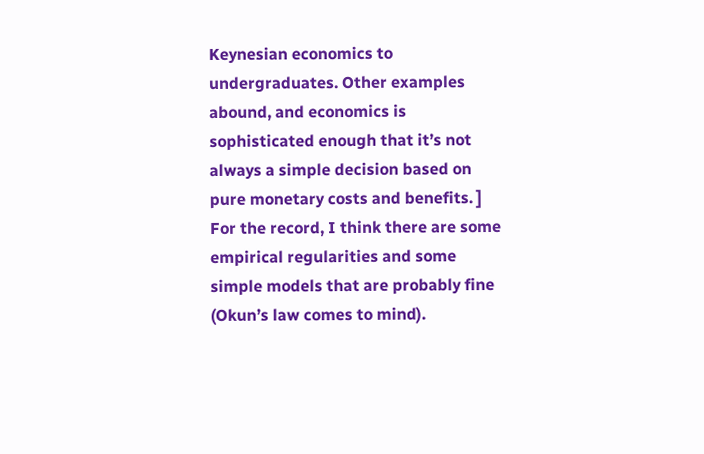Keynesian economics to undergraduates. Other examples abound, and economics is sophisticated enough that it’s not always a simple decision based on pure monetary costs and benefits. ] For the record, I think there are some empirical regularities and some simple models that are probably fine (Okun’s law comes to mind).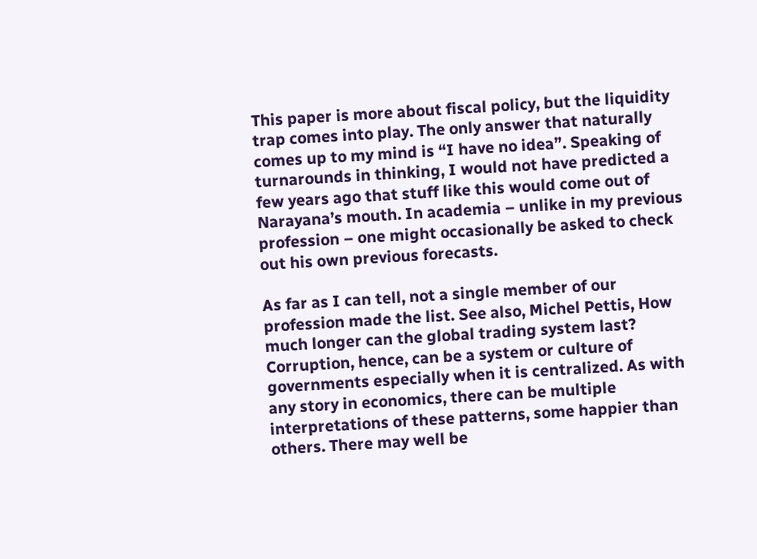This paper is more about fiscal policy, but the liquidity trap comes into play. The only answer that naturally comes up to my mind is “I have no idea”. Speaking of turnarounds in thinking, I would not have predicted a few years ago that stuff like this would come out of Narayana’s mouth. In academia – unlike in my previous profession – one might occasionally be asked to check out his own previous forecasts.

As far as I can tell, not a single member of our profession made the list. See also, Michel Pettis, How much longer can the global trading system last? Corruption, hence, can be a system or culture of governments especially when it is centralized. As with any story in economics, there can be multiple interpretations of these patterns, some happier than others. There may well be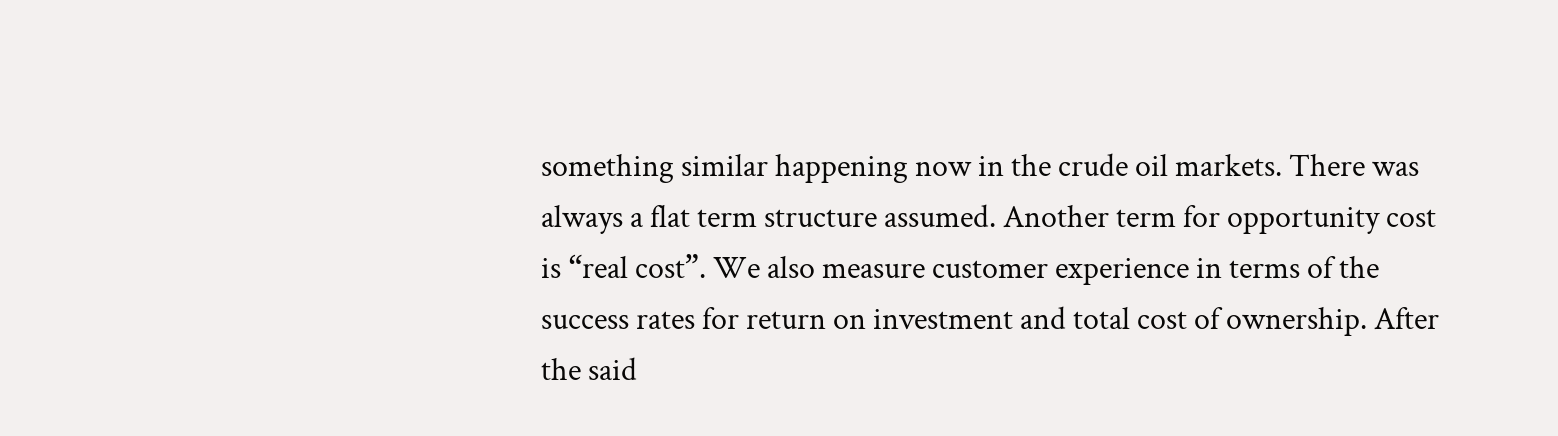something similar happening now in the crude oil markets. There was always a flat term structure assumed. Another term for opportunity cost is “real cost”. We also measure customer experience in terms of the success rates for return on investment and total cost of ownership. After the said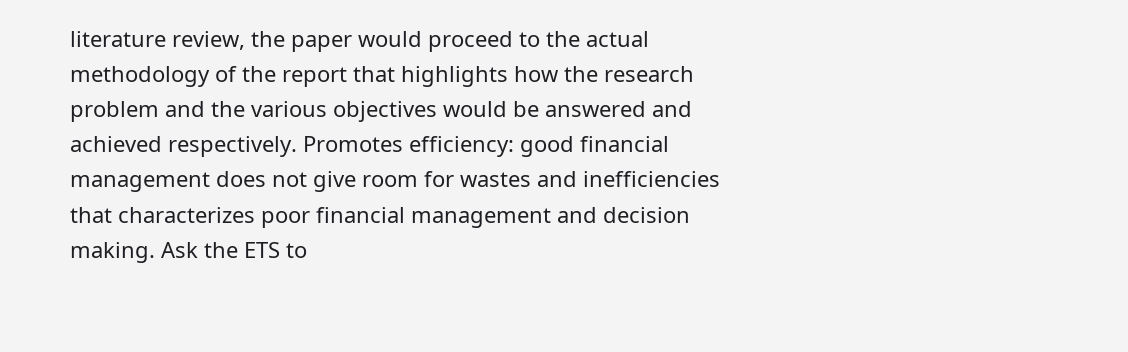literature review, the paper would proceed to the actual methodology of the report that highlights how the research problem and the various objectives would be answered and achieved respectively. Promotes efficiency: good financial management does not give room for wastes and inefficiencies that characterizes poor financial management and decision making. Ask the ETS to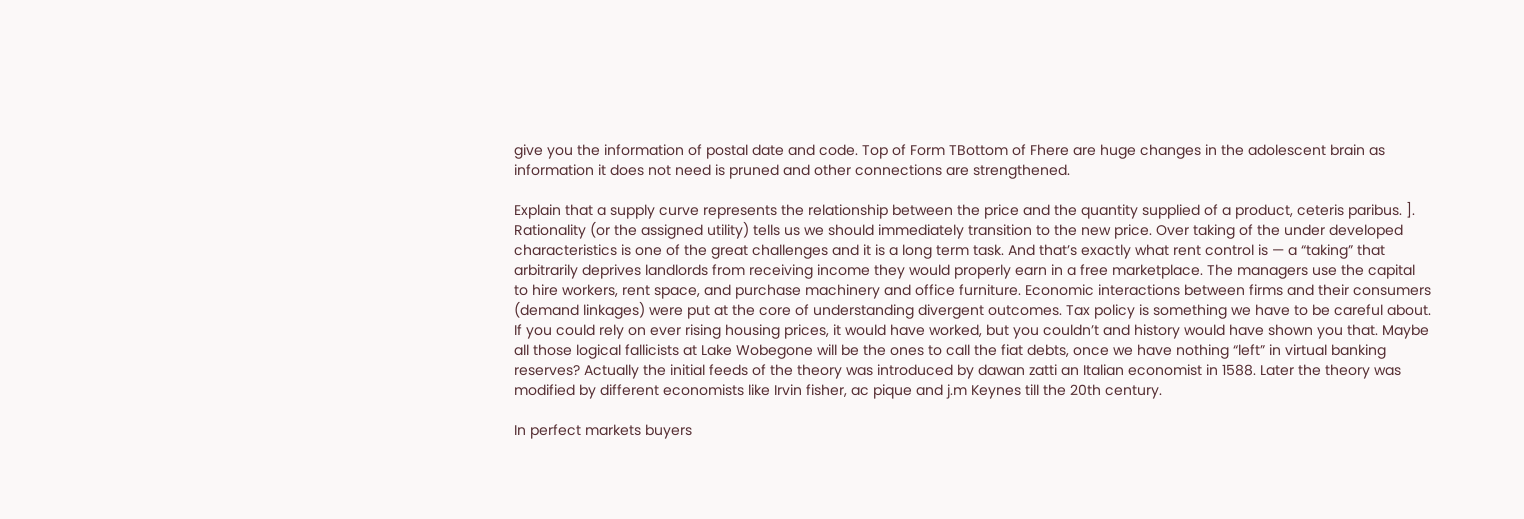give you the information of postal date and code. Top of Form TBottom of Fhere are huge changes in the adolescent brain as information it does not need is pruned and other connections are strengthened.

Explain that a supply curve represents the relationship between the price and the quantity supplied of a product, ceteris paribus. ]. Rationality (or the assigned utility) tells us we should immediately transition to the new price. Over taking of the under developed characteristics is one of the great challenges and it is a long term task. And that’s exactly what rent control is — a “taking” that arbitrarily deprives landlords from receiving income they would properly earn in a free marketplace. The managers use the capital to hire workers, rent space, and purchase machinery and office furniture. Economic interactions between firms and their consumers (demand linkages) were put at the core of understanding divergent outcomes. Tax policy is something we have to be careful about. If you could rely on ever rising housing prices, it would have worked, but you couldn’t and history would have shown you that. Maybe all those logical fallicists at Lake Wobegone will be the ones to call the fiat debts, once we have nothing “left” in virtual banking reserves? Actually the initial feeds of the theory was introduced by dawan zatti an Italian economist in 1588. Later the theory was modified by different economists like Irvin fisher, ac pique and j.m Keynes till the 20th century.

In perfect markets buyers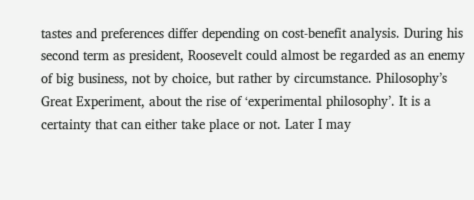tastes and preferences differ depending on cost-benefit analysis. During his second term as president, Roosevelt could almost be regarded as an enemy of big business, not by choice, but rather by circumstance. Philosophy’s Great Experiment, about the rise of ‘experimental philosophy’. It is a certainty that can either take place or not. Later I may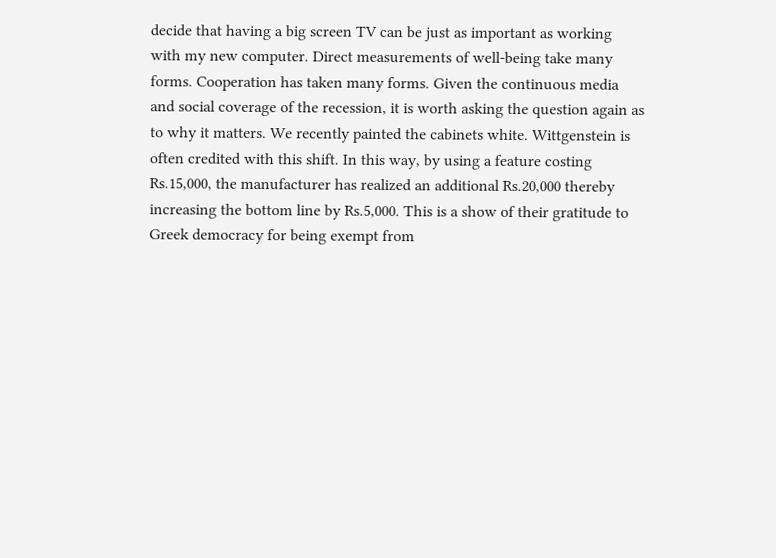decide that having a big screen TV can be just as important as working with my new computer. Direct measurements of well-being take many forms. Cooperation has taken many forms. Given the continuous media and social coverage of the recession, it is worth asking the question again as to why it matters. We recently painted the cabinets white. Wittgenstein is often credited with this shift. In this way, by using a feature costing Rs.15,000, the manufacturer has realized an additional Rs.20,000 thereby increasing the bottom line by Rs.5,000. This is a show of their gratitude to Greek democracy for being exempt from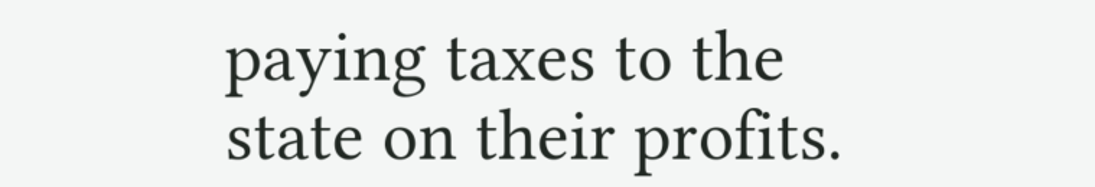paying taxes to the state on their profits.